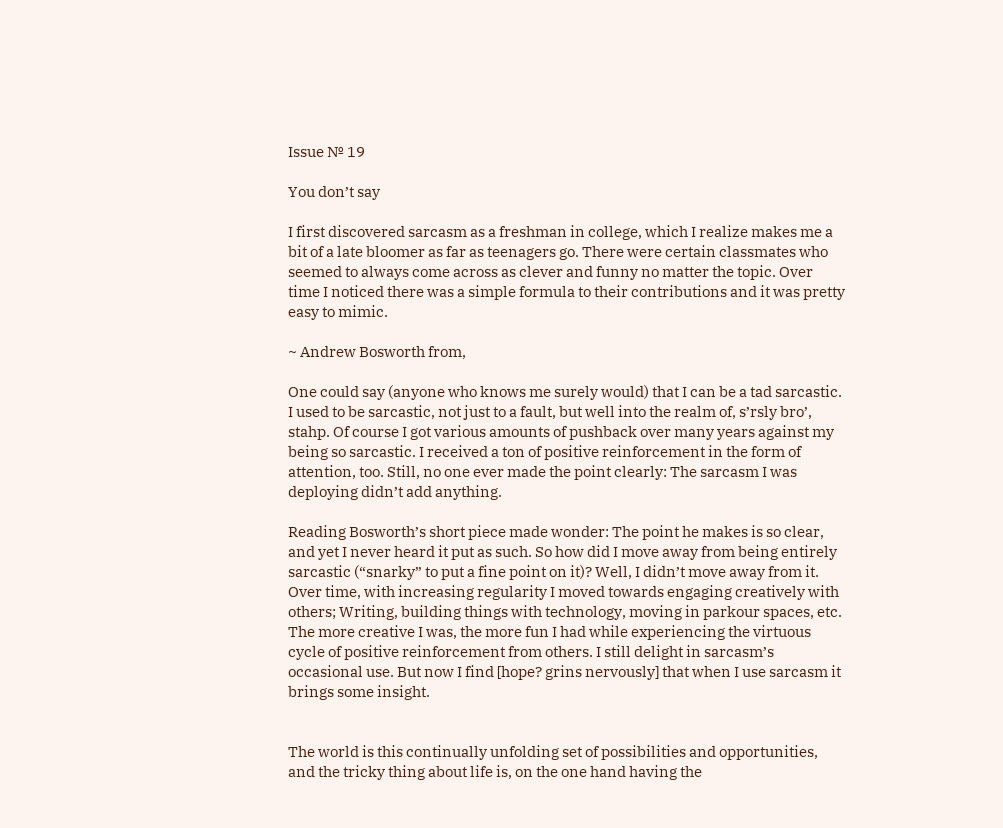Issue № 19

You don’t say

I first discovered sarcasm as a freshman in college, which I realize makes me a bit of a late bloomer as far as teenagers go. There were certain classmates who seemed to always come across as clever and funny no matter the topic. Over time I noticed there was a simple formula to their contributions and it was pretty easy to mimic.

~ Andrew Bosworth from,

One could say (anyone who knows me surely would) that I can be a tad sarcastic. I used to be sarcastic, not just to a fault, but well into the realm of, s’rsly bro’, stahp. Of course I got various amounts of pushback over many years against my being so sarcastic. I received a ton of positive reinforcement in the form of attention, too. Still, no one ever made the point clearly: The sarcasm I was deploying didn’t add anything.

Reading Bosworth’s short piece made wonder: The point he makes is so clear, and yet I never heard it put as such. So how did I move away from being entirely sarcastic (“snarky” to put a fine point on it)? Well, I didn’t move away from it. Over time, with increasing regularity I moved towards engaging creatively with others; Writing, building things with technology, moving in parkour spaces, etc. The more creative I was, the more fun I had while experiencing the virtuous cycle of positive reinforcement from others. I still delight in sarcasm’s occasional use. But now I find [hope? grins nervously] that when I use sarcasm it brings some insight.


The world is this continually unfolding set of possibilities and opportunities, and the tricky thing about life is, on the one hand having the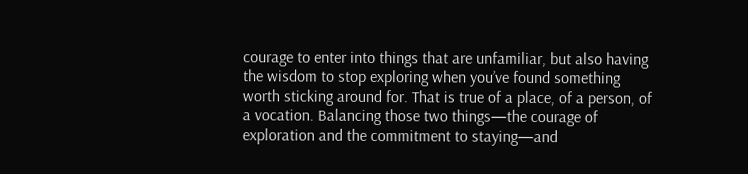courage to enter into things that are unfamiliar, but also having the wisdom to stop exploring when you’ve found something worth sticking around for. That is true of a place, of a person, of a vocation. Balancing those two things—the courage of exploration and the commitment to staying—and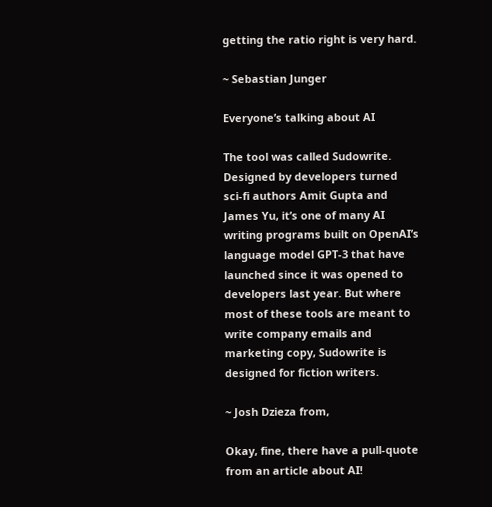getting the ratio right is very hard.

~ Sebastian Junger

Everyone’s talking about AI

The tool was called Sudowrite. Designed by developers turned sci-fi authors Amit Gupta and James Yu, it’s one of many AI writing programs built on OpenAI’s language model GPT-3 that have launched since it was opened to developers last year. But where most of these tools are meant to write company emails and marketing copy, Sudowrite is designed for fiction writers.

~ Josh Dzieza from,

Okay, fine, there have a pull-quote from an article about AI!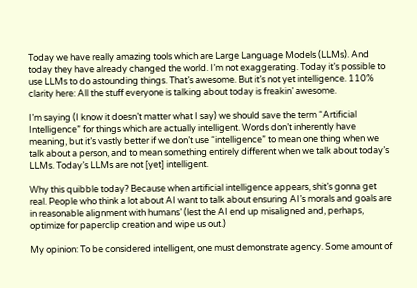Today we have really amazing tools which are Large Language Models (LLMs). And today they have already changed the world. I’m not exaggerating. Today it’s possible to use LLMs to do astounding things. That’s awesome. But it’s not yet intelligence. 110% clarity here: All the stuff everyone is talking about today is freakin’ awesome.

I’m saying (I know it doesn’t matter what I say) we should save the term “Artificial Intelligence” for things which are actually intelligent. Words don’t inherently have meaning, but it’s vastly better if we don’t use “intelligence” to mean one thing when we talk about a person, and to mean something entirely different when we talk about today’s LLMs. Today’s LLMs are not [yet] intelligent.

Why this quibble today? Because when artificial intelligence appears, shit’s gonna get real. People who think a lot about AI want to talk about ensuring AI’s morals and goals are in reasonable alignment with humans’ (lest the AI end up misaligned and, perhaps, optimize for paperclip creation and wipe us out.)

My opinion: To be considered intelligent, one must demonstrate agency. Some amount of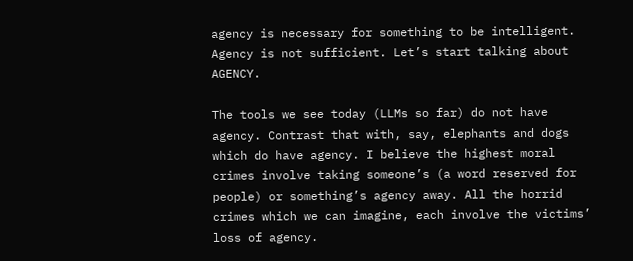agency is necessary for something to be intelligent. Agency is not sufficient. Let’s start talking about AGENCY.

The tools we see today (LLMs so far) do not have agency. Contrast that with, say, elephants and dogs which do have agency. I believe the highest moral crimes involve taking someone’s (a word reserved for people) or something’s agency away. All the horrid crimes which we can imagine, each involve the victims’ loss of agency.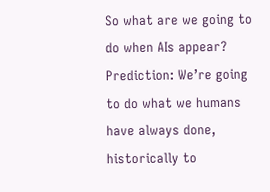So what are we going to do when AIs appear? Prediction: We’re going to do what we humans have always done, historically to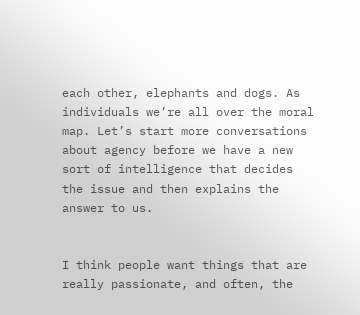each other, elephants and dogs. As individuals we’re all over the moral map. Let’s start more conversations about agency before we have a new sort of intelligence that decides the issue and then explains the answer to us.


I think people want things that are really passionate, and often, the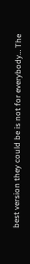best version they could be is not for everybody… The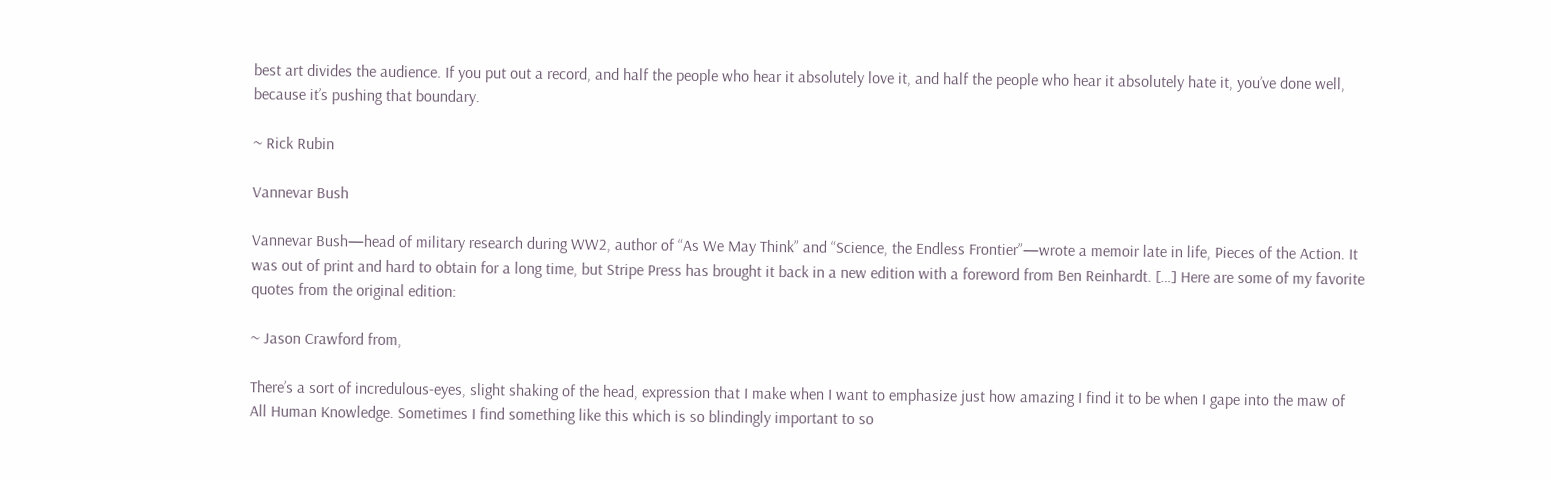best art divides the audience. If you put out a record, and half the people who hear it absolutely love it, and half the people who hear it absolutely hate it, you’ve done well, because it’s pushing that boundary.

~ Rick Rubin

Vannevar Bush

Vannevar Bush—head of military research during WW2, author of “As We May Think” and “Science, the Endless Frontier”—wrote a memoir late in life, Pieces of the Action. It was out of print and hard to obtain for a long time, but Stripe Press has brought it back in a new edition with a foreword from Ben Reinhardt. […] Here are some of my favorite quotes from the original edition:

~ Jason Crawford from,

There’s a sort of incredulous-eyes, slight shaking of the head, expression that I make when I want to emphasize just how amazing I find it to be when I gape into the maw of All Human Knowledge. Sometimes I find something like this which is so blindingly important to so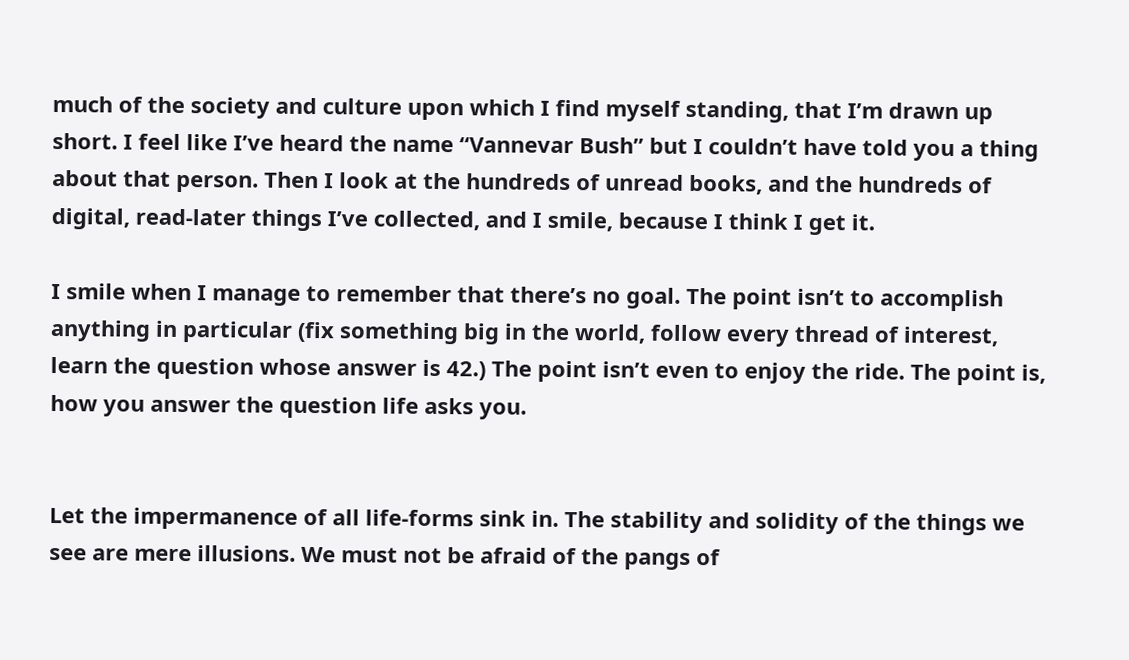much of the society and culture upon which I find myself standing, that I’m drawn up short. I feel like I’ve heard the name “Vannevar Bush” but I couldn’t have told you a thing about that person. Then I look at the hundreds of unread books, and the hundreds of digital, read-later things I’ve collected, and I smile, because I think I get it.

I smile when I manage to remember that there’s no goal. The point isn’t to accomplish anything in particular (fix something big in the world, follow every thread of interest, learn the question whose answer is 42.) The point isn’t even to enjoy the ride. The point is, how you answer the question life asks you.


Let the impermanence of all life-forms sink in. The stability and solidity of the things we see are mere illusions. We must not be afraid of the pangs of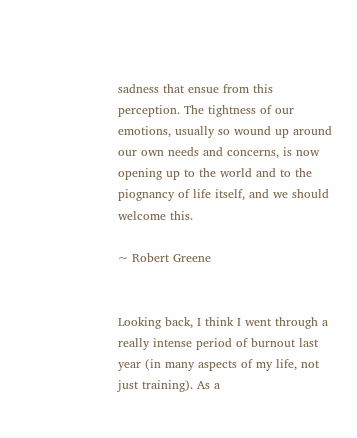sadness that ensue from this perception. The tightness of our emotions, usually so wound up around our own needs and concerns, is now opening up to the world and to the piognancy of life itself, and we should welcome this.

~ Robert Greene


Looking back, I think I went through a really intense period of burnout last year (in many aspects of my life, not just training). As a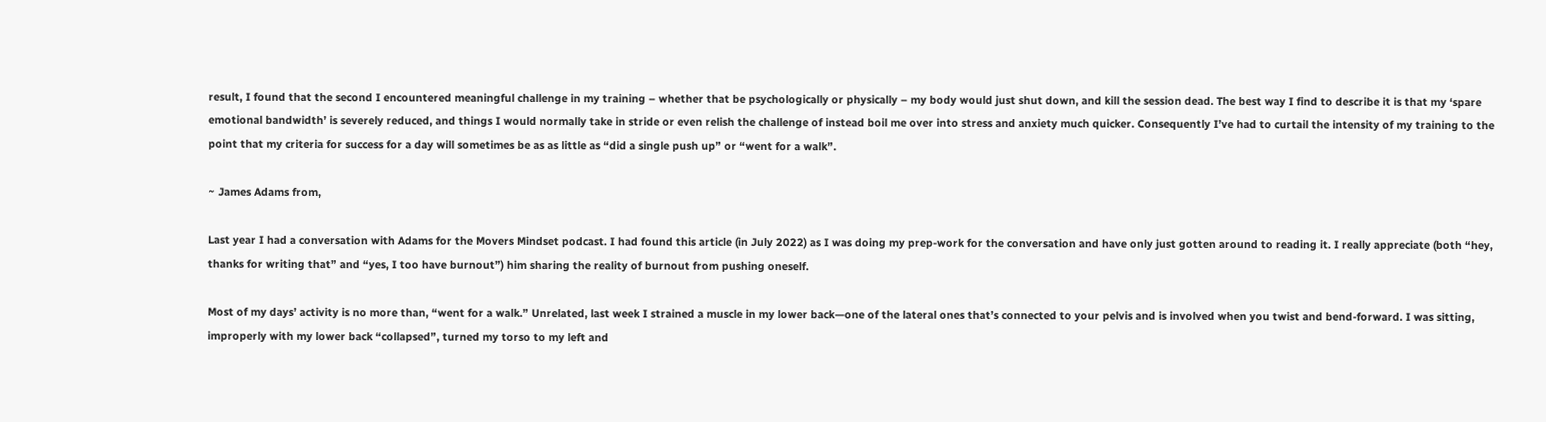result, I found that the second I encountered meaningful challenge in my training – whether that be psychologically or physically – my body would just shut down, and kill the session dead. The best way I find to describe it is that my ‘spare emotional bandwidth’ is severely reduced, and things I would normally take in stride or even relish the challenge of instead boil me over into stress and anxiety much quicker. Consequently I’ve had to curtail the intensity of my training to the point that my criteria for success for a day will sometimes be as as little as “did a single push up” or “went for a walk”.

~ James Adams from,

Last year I had a conversation with Adams for the Movers Mindset podcast. I had found this article (in July 2022) as I was doing my prep-work for the conversation and have only just gotten around to reading it. I really appreciate (both “hey, thanks for writing that” and “yes, I too have burnout”) him sharing the reality of burnout from pushing oneself.

Most of my days’ activity is no more than, “went for a walk.” Unrelated, last week I strained a muscle in my lower back—one of the lateral ones that’s connected to your pelvis and is involved when you twist and bend-forward. I was sitting, improperly with my lower back “collapsed”, turned my torso to my left and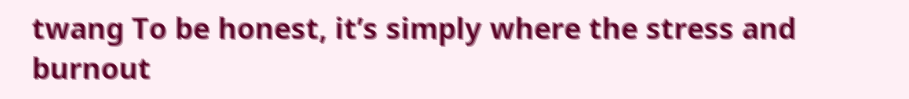twang To be honest, it’s simply where the stress and burnout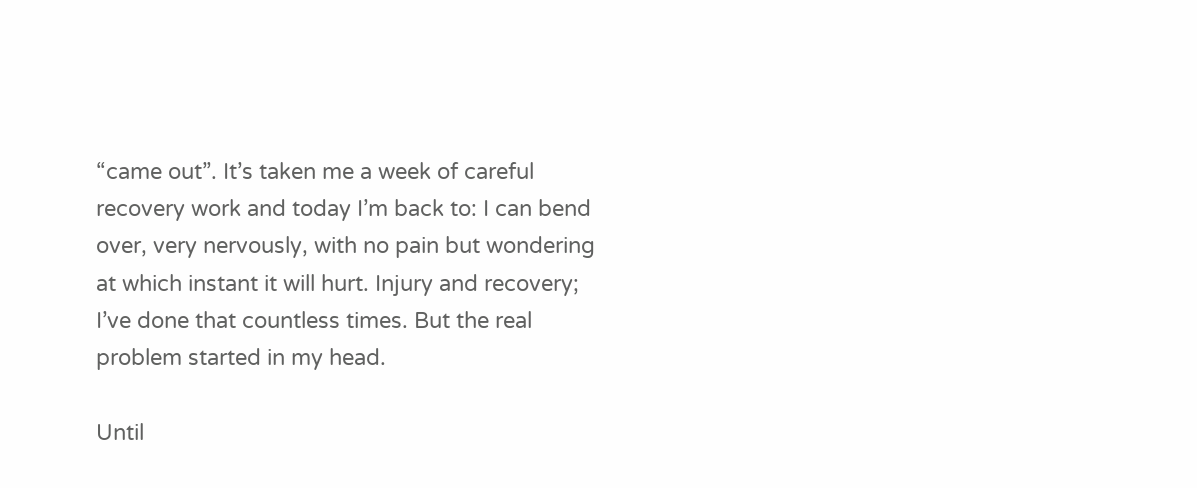“came out”. It’s taken me a week of careful recovery work and today I’m back to: I can bend over, very nervously, with no pain but wondering at which instant it will hurt. Injury and recovery; I’ve done that countless times. But the real problem started in my head.

Until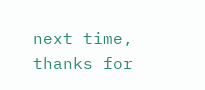next time, thanks for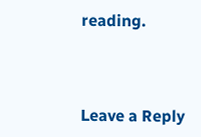reading.



Leave a Reply